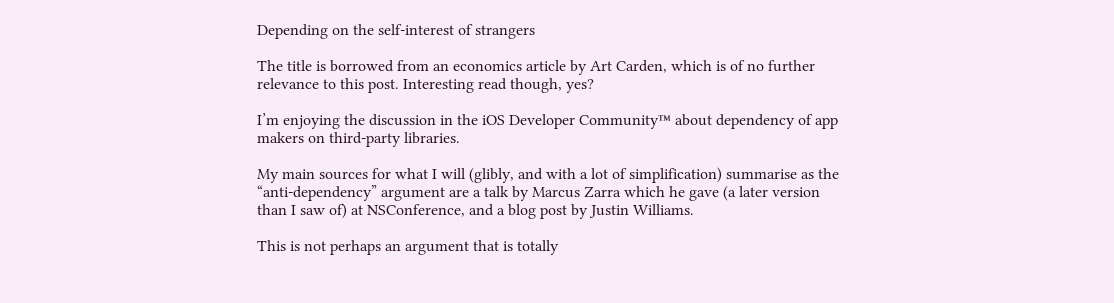Depending on the self-interest of strangers

The title is borrowed from an economics article by Art Carden, which is of no further relevance to this post. Interesting read though, yes?

I’m enjoying the discussion in the iOS Developer Community™ about dependency of app makers on third-party libraries.

My main sources for what I will (glibly, and with a lot of simplification) summarise as the “anti-dependency” argument are a talk by Marcus Zarra which he gave (a later version than I saw of) at NSConference, and a blog post by Justin Williams.

This is not perhaps an argument that is totally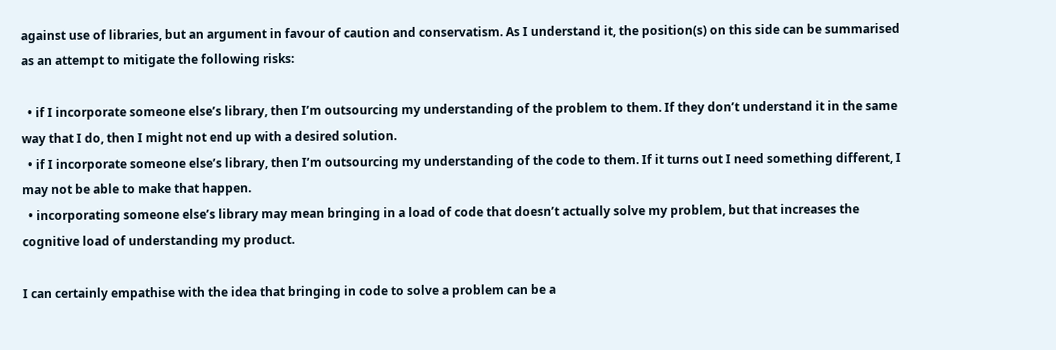against use of libraries, but an argument in favour of caution and conservatism. As I understand it, the position(s) on this side can be summarised as an attempt to mitigate the following risks:

  • if I incorporate someone else’s library, then I’m outsourcing my understanding of the problem to them. If they don’t understand it in the same way that I do, then I might not end up with a desired solution.
  • if I incorporate someone else’s library, then I’m outsourcing my understanding of the code to them. If it turns out I need something different, I may not be able to make that happen.
  • incorporating someone else’s library may mean bringing in a load of code that doesn’t actually solve my problem, but that increases the cognitive load of understanding my product.

I can certainly empathise with the idea that bringing in code to solve a problem can be a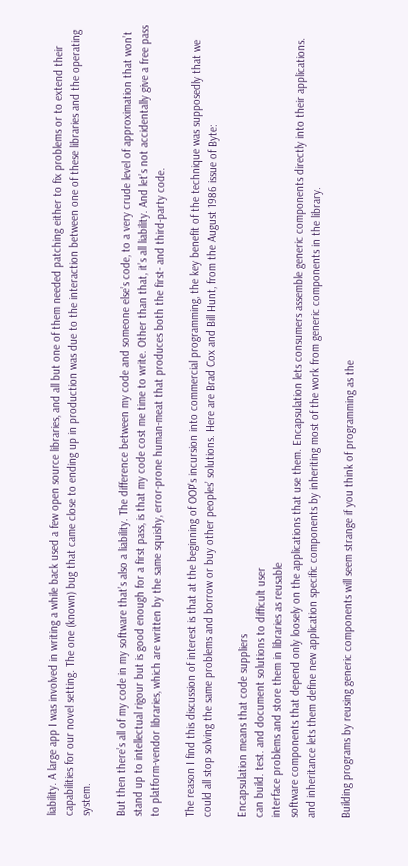liability. A large app I was involved in writing a while back used a few open source libraries, and all but one of them needed patching either to fix problems or to extend their capabilities for our novel setting. The one (known) bug that came close to ending up in production was due to the interaction between one of these libraries and the operating system.

But then there’s all of my code in my software that’s also a liability. The difference between my code and someone else’s code, to a very crude level of approximation that won’t stand up to intellectual rigour but is good enough for a first pass, is that my code cost me time to write. Other than that, it’s all liability. And let’s not accidentally give a free pass to platform-vendor libraries, which are written by the same squishy, error-prone human-meat that produces both the first- and third-party code.

The reason I find this discussion of interest is that at the beginning of OOP’s incursion into commercial programming, the key benefit of the technique was supposedly that we could all stop solving the same problems and borrow or buy other peoples’ solutions. Here are Brad Cox and Bill Hunt, from the August 1986 issue of Byte:

Encapsulation means that code suppliers
can build. test. and document solutions to difficult user
interface problems and store them in libraries as reusable
software components that depend only loosely on the applications that use them. Encapsulation lets consumers assemble generic components directly into their applications. and inheritance lets them define new application specific components by inheriting most of the work from generic components in the library.

Building programs by reusing generic components will seem strange if you think of programming as the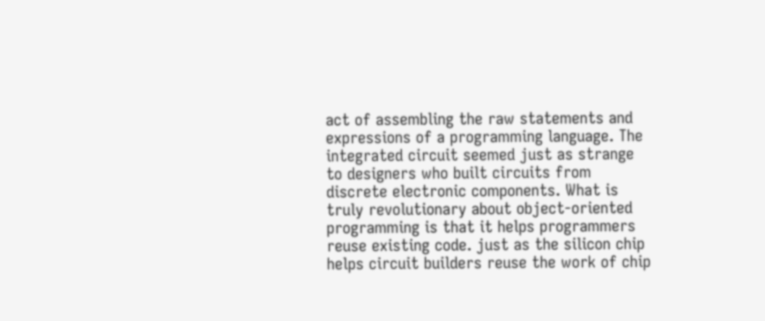act of assembling the raw statements and expressions of a programming language. The integrated circuit seemed just as strange to designers who built circuits from discrete electronic components. What is truly revolutionary about object-oriented programming is that it helps programmers reuse existing code. just as the silicon chip helps circuit builders reuse the work of chip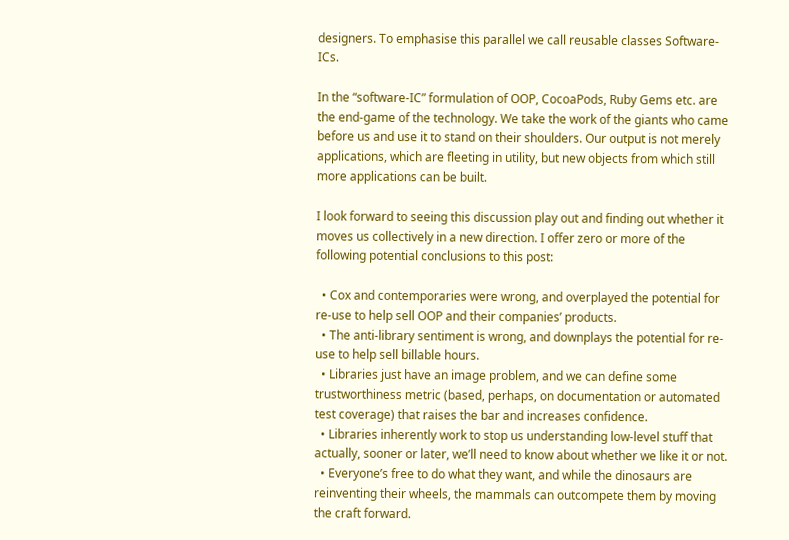designers. To emphasise this parallel we call reusable classes Software-ICs.

In the “software-IC” formulation of OOP, CocoaPods, Ruby Gems etc. are the end-game of the technology. We take the work of the giants who came before us and use it to stand on their shoulders. Our output is not merely applications, which are fleeting in utility, but new objects from which still more applications can be built.

I look forward to seeing this discussion play out and finding out whether it moves us collectively in a new direction. I offer zero or more of the following potential conclusions to this post:

  • Cox and contemporaries were wrong, and overplayed the potential for re-use to help sell OOP and their companies’ products.
  • The anti-library sentiment is wrong, and downplays the potential for re-use to help sell billable hours.
  • Libraries just have an image problem, and we can define some trustworthiness metric (based, perhaps, on documentation or automated test coverage) that raises the bar and increases confidence.
  • Libraries inherently work to stop us understanding low-level stuff that actually, sooner or later, we’ll need to know about whether we like it or not.
  • Everyone’s free to do what they want, and while the dinosaurs are reinventing their wheels, the mammals can outcompete them by moving the craft forward.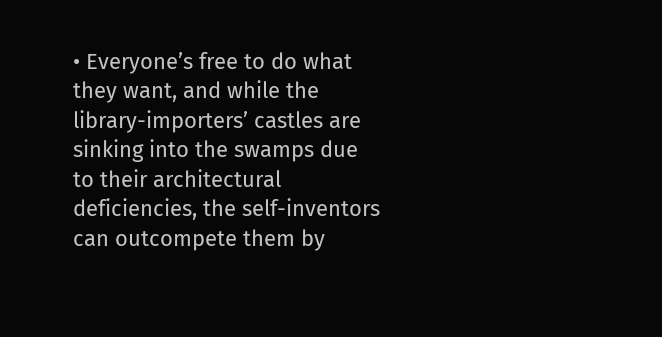• Everyone’s free to do what they want, and while the library-importers’ castles are sinking into the swamps due to their architectural deficiencies, the self-inventors can outcompete them by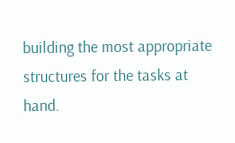building the most appropriate structures for the tasks at hand.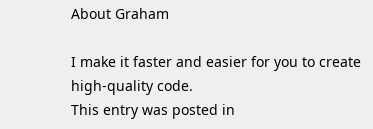About Graham

I make it faster and easier for you to create high-quality code.
This entry was posted in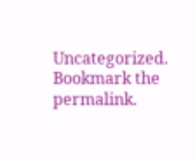Uncategorized. Bookmark the permalink.